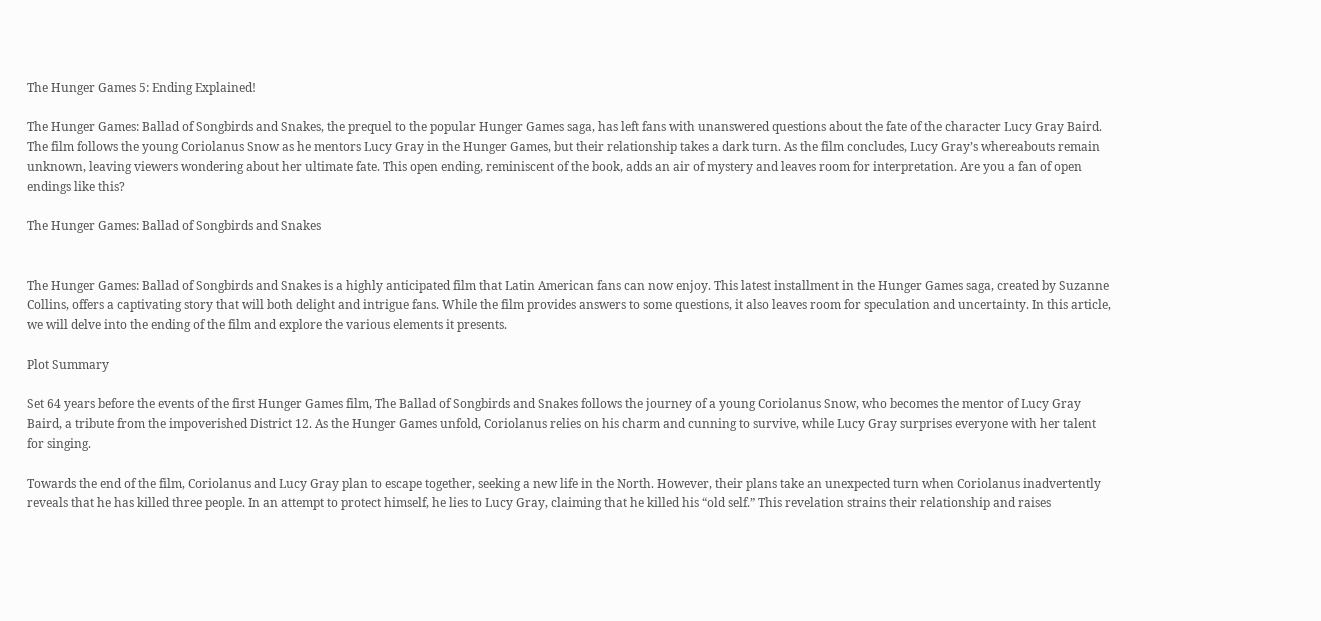The Hunger Games 5: Ending Explained!

The Hunger Games: Ballad of Songbirds and Snakes, the prequel to the popular Hunger Games saga, has left fans with unanswered questions about the fate of the character Lucy Gray Baird. The film follows the young Coriolanus Snow as he mentors Lucy Gray in the Hunger Games, but their relationship takes a dark turn. As the film concludes, Lucy Gray’s whereabouts remain unknown, leaving viewers wondering about her ultimate fate. This open ending, reminiscent of the book, adds an air of mystery and leaves room for interpretation. Are you a fan of open endings like this?

The Hunger Games: Ballad of Songbirds and Snakes


The Hunger Games: Ballad of Songbirds and Snakes is a highly anticipated film that Latin American fans can now enjoy. This latest installment in the Hunger Games saga, created by Suzanne Collins, offers a captivating story that will both delight and intrigue fans. While the film provides answers to some questions, it also leaves room for speculation and uncertainty. In this article, we will delve into the ending of the film and explore the various elements it presents.

Plot Summary

Set 64 years before the events of the first Hunger Games film, The Ballad of Songbirds and Snakes follows the journey of a young Coriolanus Snow, who becomes the mentor of Lucy Gray Baird, a tribute from the impoverished District 12. As the Hunger Games unfold, Coriolanus relies on his charm and cunning to survive, while Lucy Gray surprises everyone with her talent for singing.

Towards the end of the film, Coriolanus and Lucy Gray plan to escape together, seeking a new life in the North. However, their plans take an unexpected turn when Coriolanus inadvertently reveals that he has killed three people. In an attempt to protect himself, he lies to Lucy Gray, claiming that he killed his “old self.” This revelation strains their relationship and raises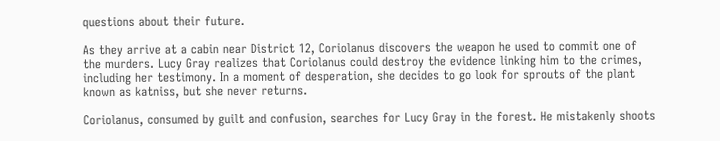questions about their future.

As they arrive at a cabin near District 12, Coriolanus discovers the weapon he used to commit one of the murders. Lucy Gray realizes that Coriolanus could destroy the evidence linking him to the crimes, including her testimony. In a moment of desperation, she decides to go look for sprouts of the plant known as katniss, but she never returns.

Coriolanus, consumed by guilt and confusion, searches for Lucy Gray in the forest. He mistakenly shoots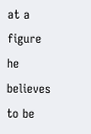at a figure he believes to be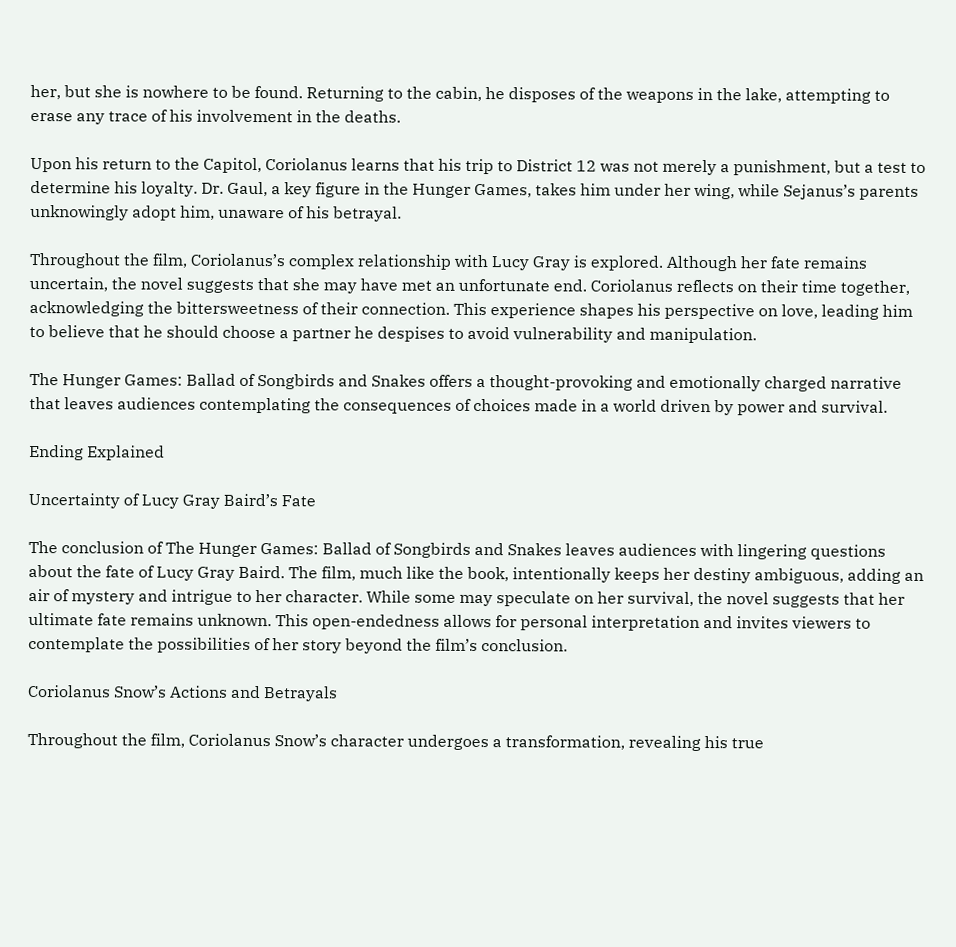her, but she is nowhere to be found. Returning to the cabin, he disposes of the weapons in the lake, attempting to erase any trace of his involvement in the deaths.

Upon his return to the Capitol, Coriolanus learns that his trip to District 12 was not merely a punishment, but a test to determine his loyalty. Dr. Gaul, a key figure in the Hunger Games, takes him under her wing, while Sejanus’s parents unknowingly adopt him, unaware of his betrayal.

Throughout the film, Coriolanus’s complex relationship with Lucy Gray is explored. Although her fate remains uncertain, the novel suggests that she may have met an unfortunate end. Coriolanus reflects on their time together, acknowledging the bittersweetness of their connection. This experience shapes his perspective on love, leading him to believe that he should choose a partner he despises to avoid vulnerability and manipulation.

The Hunger Games: Ballad of Songbirds and Snakes offers a thought-provoking and emotionally charged narrative that leaves audiences contemplating the consequences of choices made in a world driven by power and survival.

Ending Explained

Uncertainty of Lucy Gray Baird’s Fate

The conclusion of The Hunger Games: Ballad of Songbirds and Snakes leaves audiences with lingering questions about the fate of Lucy Gray Baird. The film, much like the book, intentionally keeps her destiny ambiguous, adding an air of mystery and intrigue to her character. While some may speculate on her survival, the novel suggests that her ultimate fate remains unknown. This open-endedness allows for personal interpretation and invites viewers to contemplate the possibilities of her story beyond the film’s conclusion.

Coriolanus Snow’s Actions and Betrayals

Throughout the film, Coriolanus Snow’s character undergoes a transformation, revealing his true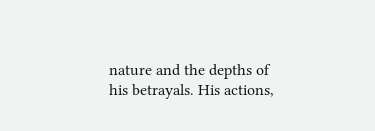nature and the depths of his betrayals. His actions,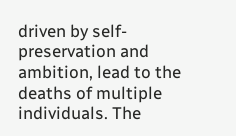driven by self-preservation and ambition, lead to the deaths of multiple individuals. The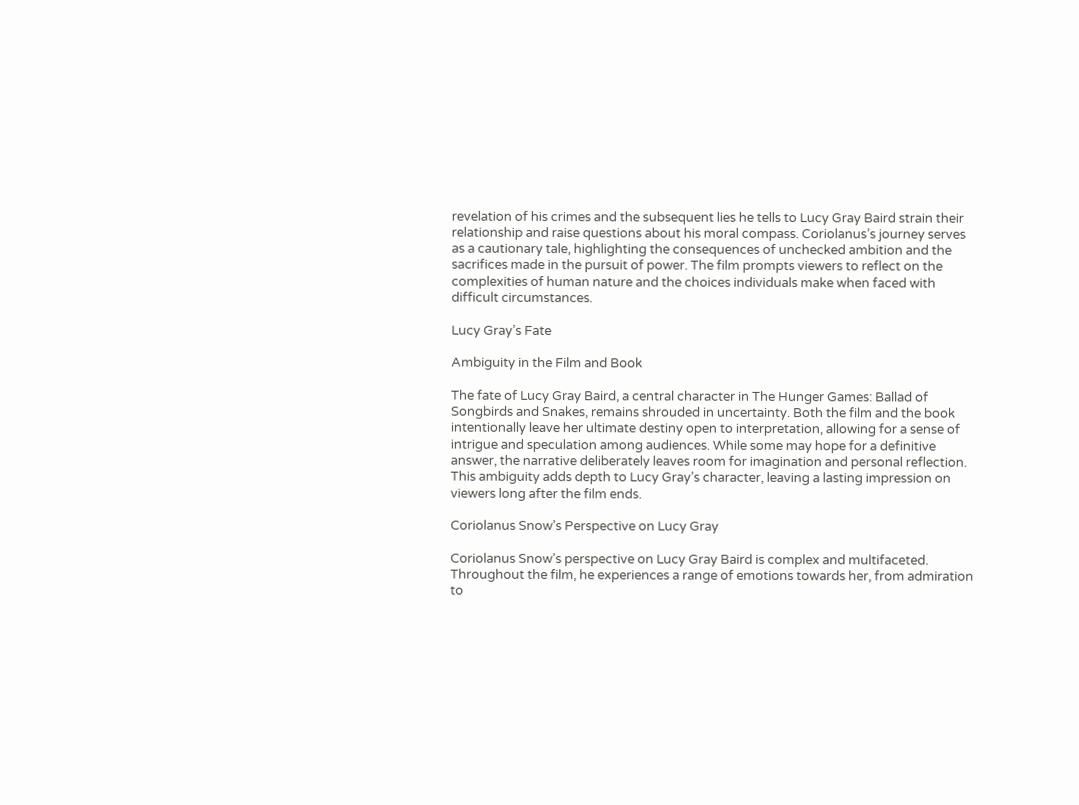revelation of his crimes and the subsequent lies he tells to Lucy Gray Baird strain their relationship and raise questions about his moral compass. Coriolanus’s journey serves as a cautionary tale, highlighting the consequences of unchecked ambition and the sacrifices made in the pursuit of power. The film prompts viewers to reflect on the complexities of human nature and the choices individuals make when faced with difficult circumstances.

Lucy Gray’s Fate

Ambiguity in the Film and Book

The fate of Lucy Gray Baird, a central character in The Hunger Games: Ballad of Songbirds and Snakes, remains shrouded in uncertainty. Both the film and the book intentionally leave her ultimate destiny open to interpretation, allowing for a sense of intrigue and speculation among audiences. While some may hope for a definitive answer, the narrative deliberately leaves room for imagination and personal reflection. This ambiguity adds depth to Lucy Gray’s character, leaving a lasting impression on viewers long after the film ends.

Coriolanus Snow’s Perspective on Lucy Gray

Coriolanus Snow’s perspective on Lucy Gray Baird is complex and multifaceted. Throughout the film, he experiences a range of emotions towards her, from admiration to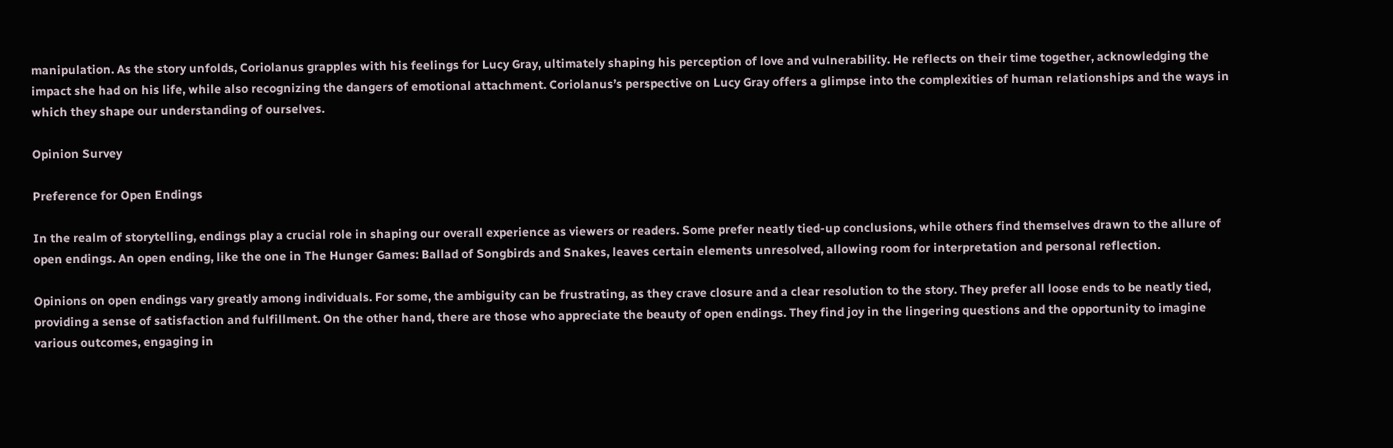manipulation. As the story unfolds, Coriolanus grapples with his feelings for Lucy Gray, ultimately shaping his perception of love and vulnerability. He reflects on their time together, acknowledging the impact she had on his life, while also recognizing the dangers of emotional attachment. Coriolanus’s perspective on Lucy Gray offers a glimpse into the complexities of human relationships and the ways in which they shape our understanding of ourselves.

Opinion Survey

Preference for Open Endings

In the realm of storytelling, endings play a crucial role in shaping our overall experience as viewers or readers. Some prefer neatly tied-up conclusions, while others find themselves drawn to the allure of open endings. An open ending, like the one in The Hunger Games: Ballad of Songbirds and Snakes, leaves certain elements unresolved, allowing room for interpretation and personal reflection.

Opinions on open endings vary greatly among individuals. For some, the ambiguity can be frustrating, as they crave closure and a clear resolution to the story. They prefer all loose ends to be neatly tied, providing a sense of satisfaction and fulfillment. On the other hand, there are those who appreciate the beauty of open endings. They find joy in the lingering questions and the opportunity to imagine various outcomes, engaging in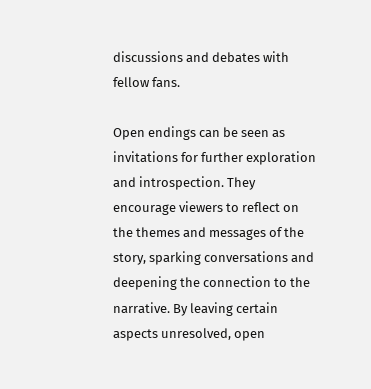discussions and debates with fellow fans.

Open endings can be seen as invitations for further exploration and introspection. They encourage viewers to reflect on the themes and messages of the story, sparking conversations and deepening the connection to the narrative. By leaving certain aspects unresolved, open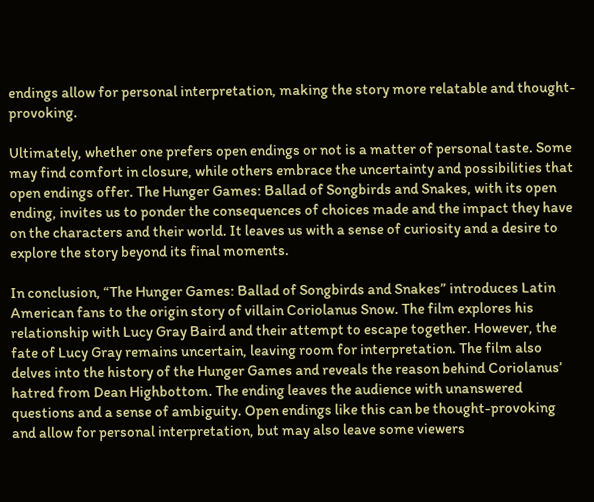endings allow for personal interpretation, making the story more relatable and thought-provoking.

Ultimately, whether one prefers open endings or not is a matter of personal taste. Some may find comfort in closure, while others embrace the uncertainty and possibilities that open endings offer. The Hunger Games: Ballad of Songbirds and Snakes, with its open ending, invites us to ponder the consequences of choices made and the impact they have on the characters and their world. It leaves us with a sense of curiosity and a desire to explore the story beyond its final moments.

In conclusion, “The Hunger Games: Ballad of Songbirds and Snakes” introduces Latin American fans to the origin story of villain Coriolanus Snow. The film explores his relationship with Lucy Gray Baird and their attempt to escape together. However, the fate of Lucy Gray remains uncertain, leaving room for interpretation. The film also delves into the history of the Hunger Games and reveals the reason behind Coriolanus’ hatred from Dean Highbottom. The ending leaves the audience with unanswered questions and a sense of ambiguity. Open endings like this can be thought-provoking and allow for personal interpretation, but may also leave some viewers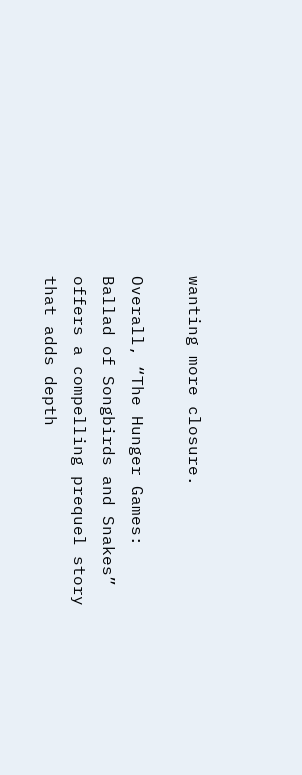wanting more closure.

Overall, “The Hunger Games: Ballad of Songbirds and Snakes” offers a compelling prequel story that adds depth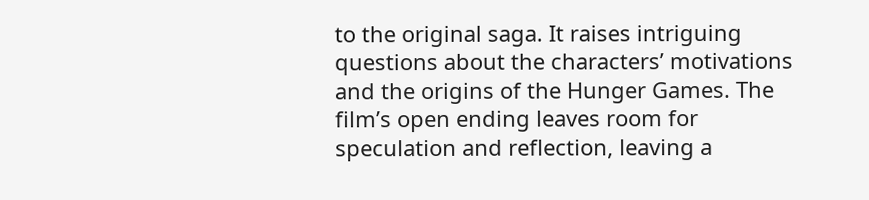to the original saga. It raises intriguing questions about the characters’ motivations and the origins of the Hunger Games. The film’s open ending leaves room for speculation and reflection, leaving a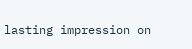lasting impression on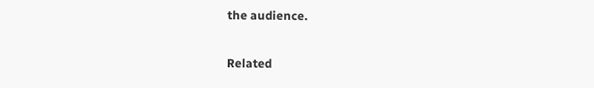the audience.

Related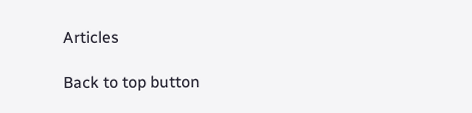Articles

Back to top button